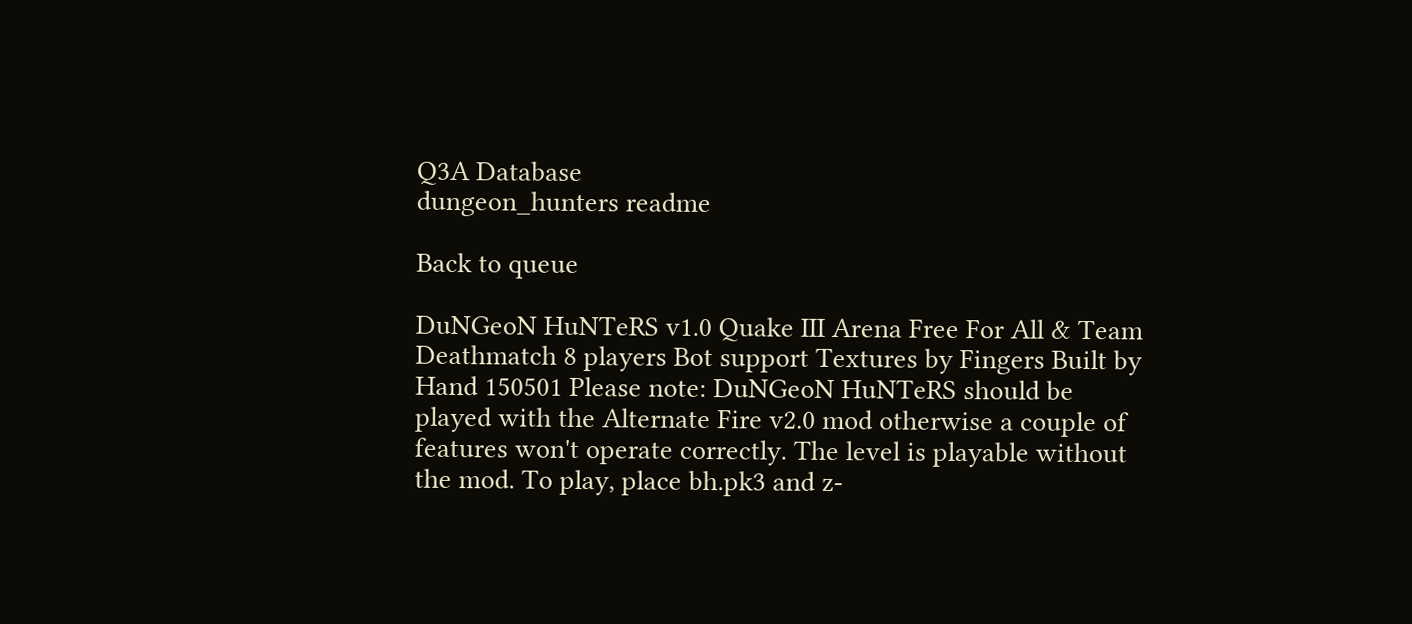Q3A Database
dungeon_hunters readme

Back to queue

DuNGeoN HuNTeRS v1.0 Quake III Arena Free For All & Team Deathmatch 8 players Bot support Textures by Fingers Built by Hand 150501 Please note: DuNGeoN HuNTeRS should be played with the Alternate Fire v2.0 mod otherwise a couple of features won't operate correctly. The level is playable without the mod. To play, place bh.pk3 and z-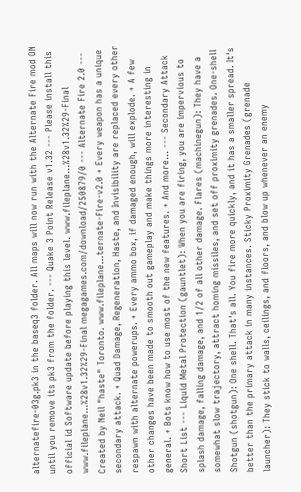alternatefire-03g.pk3 in the baseq3 folder. All maps will now run with the Alternate Fire mod ON until you remove its pk3 from the folder. --- Quake 3 Point Release v1.32 --- Please install this official id Software update before playing this level. www.fileplane...%28v1.32%29-Final www.fileplane...%28v1.32%29-Final megagames.com/download/250879/0 --- Alternate Fire 2.0 --- Created by Neil "haste" Toronto. www.fileplane...ternate-Fire-v2.0 + Every weapon has a unique secondary attack. + Quad Damage, Regeneration, Haste, and Invisibility are replaced every other respawn with alternate powerups. + Every ammo box, if damaged enough, will explode. + A few other changes have been made to smooth out gameplay and make things more interesting in general. + Bots know how to use most of the new features. + And more... --- Secondary Attack Short List --- Liquid Metal Protection (gauntlet): When you are firing, you are impervious to splash damage, falling damage, and 1/2 of all other damage. Flares (machinegun): They have a somewhat slow trajectory, attract homing missiles, and set off proximity grenades. One-shell Shotgun (shotgun): One shell. That's all. You fire more quickly, and it has a smaller spread. It's better than the primary attack in many instances. Sticky Proximity Grenades (grenade launcher): They stick to walls, ceilings, and floors, and blow up whenever an enemy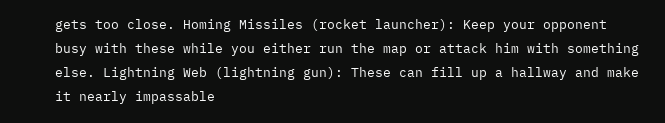gets too close. Homing Missiles (rocket launcher): Keep your opponent busy with these while you either run the map or attack him with something else. Lightning Web (lightning gun): These can fill up a hallway and make it nearly impassable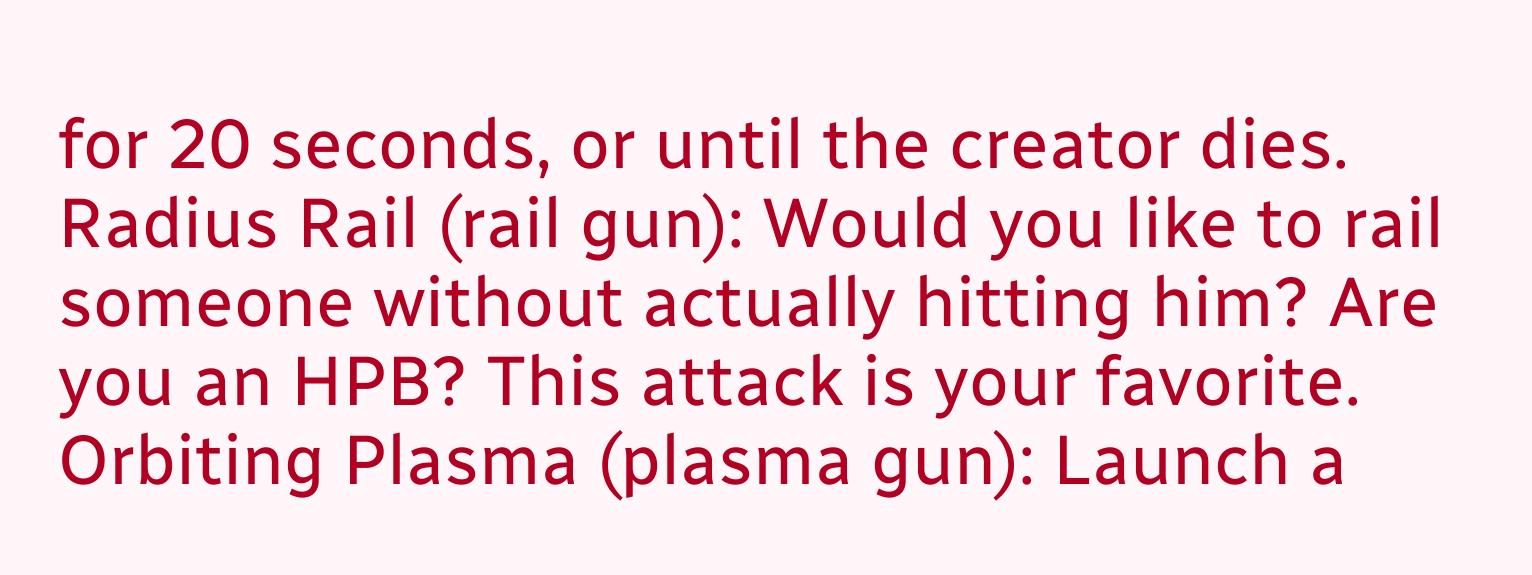for 20 seconds, or until the creator dies. Radius Rail (rail gun): Would you like to rail someone without actually hitting him? Are you an HPB? This attack is your favorite. Orbiting Plasma (plasma gun): Launch a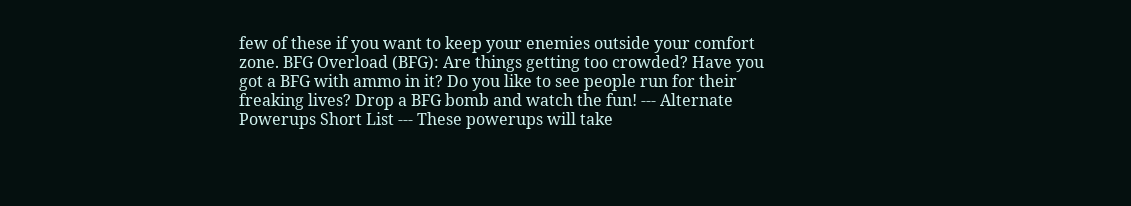few of these if you want to keep your enemies outside your comfort zone. BFG Overload (BFG): Are things getting too crowded? Have you got a BFG with ammo in it? Do you like to see people run for their freaking lives? Drop a BFG bomb and watch the fun! --- Alternate Powerups Short List --- These powerups will take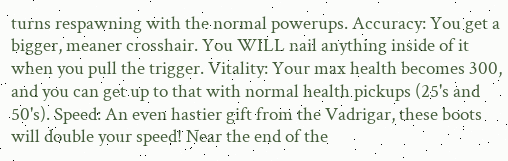turns respawning with the normal powerups. Accuracy: You get a bigger, meaner crosshair. You WILL nail anything inside of it when you pull the trigger. Vitality: Your max health becomes 300, and you can get up to that with normal health pickups (25's and 50's). Speed: An even hastier gift from the Vadrigar, these boots will double your speed! Near the end of the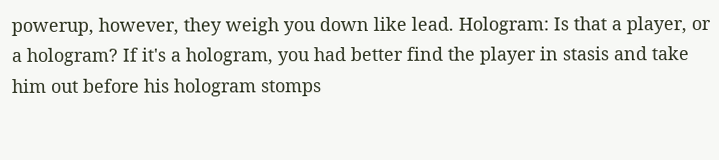powerup, however, they weigh you down like lead. Hologram: Is that a player, or a hologram? If it's a hologram, you had better find the player in stasis and take him out before his hologram stomps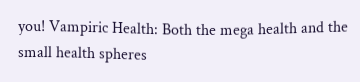you! Vampiric Health: Both the mega health and the small health spheres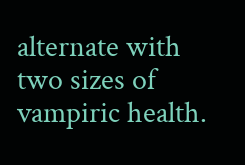alternate with two sizes of vampiric health.